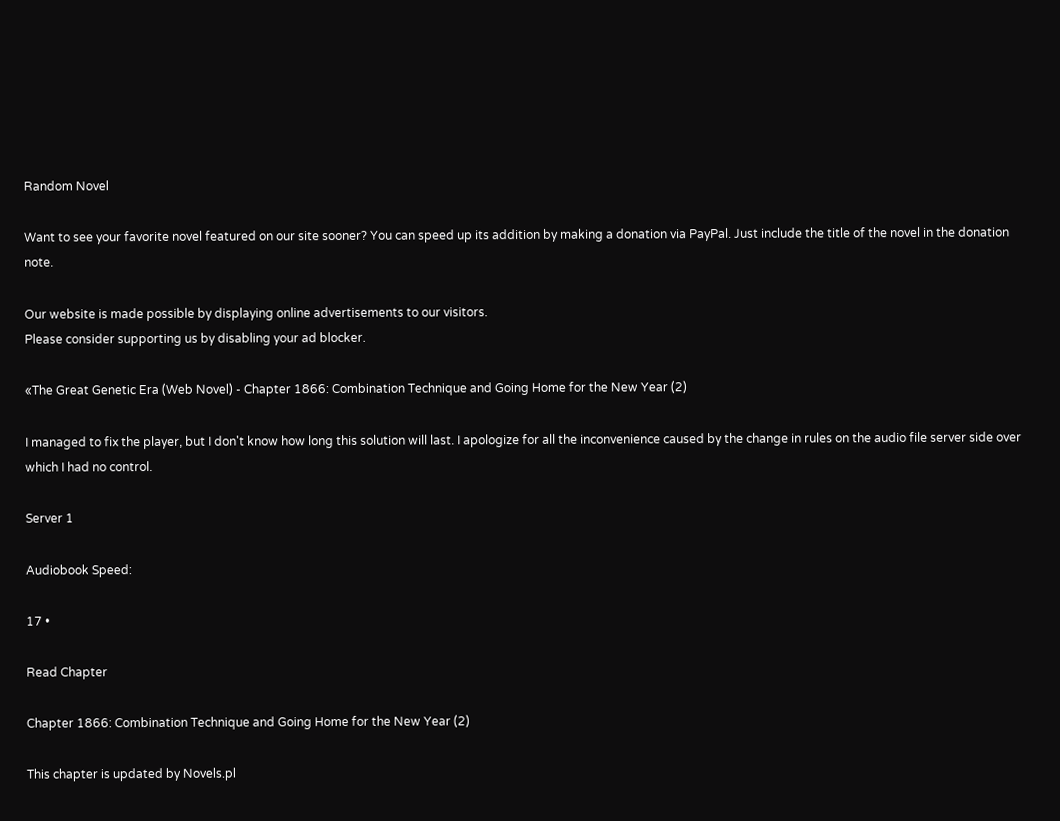Random Novel

Want to see your favorite novel featured on our site sooner? You can speed up its addition by making a donation via PayPal. Just include the title of the novel in the donation note.

Our website is made possible by displaying online advertisements to our visitors.
Please consider supporting us by disabling your ad blocker.

«The Great Genetic Era (Web Novel) - Chapter 1866: Combination Technique and Going Home for the New Year (2)

I managed to fix the player, but I don't know how long this solution will last. I apologize for all the inconvenience caused by the change in rules on the audio file server side over which I had no control.

Server 1

Audiobook Speed:

17 •

Read Chapter

Chapter 1866: Combination Technique and Going Home for the New Year (2)

This chapter is updated by Novels.pl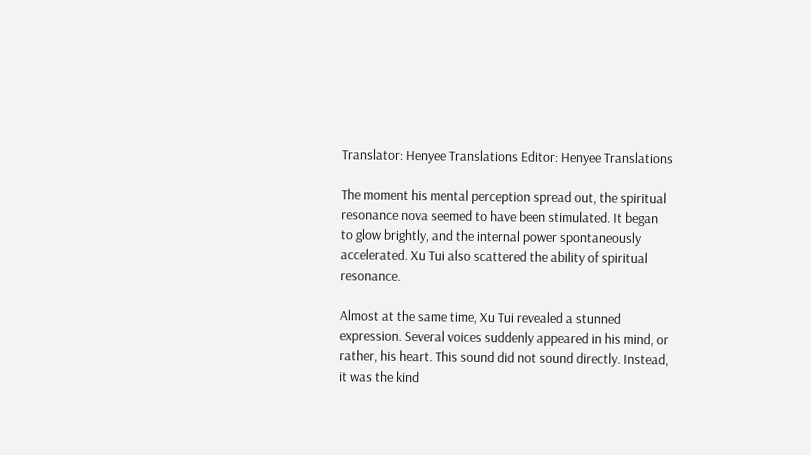Translator: Henyee Translations Editor: Henyee Translations

The moment his mental perception spread out, the spiritual resonance nova seemed to have been stimulated. It began to glow brightly, and the internal power spontaneously accelerated. Xu Tui also scattered the ability of spiritual resonance.

Almost at the same time, Xu Tui revealed a stunned expression. Several voices suddenly appeared in his mind, or rather, his heart. This sound did not sound directly. Instead, it was the kind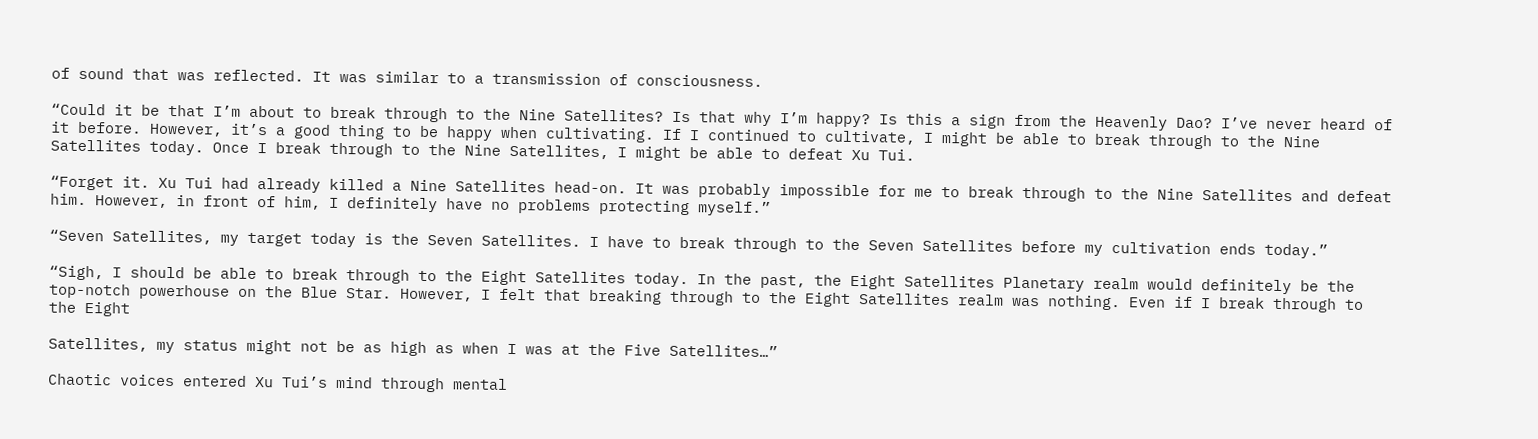of sound that was reflected. It was similar to a transmission of consciousness.

“Could it be that I’m about to break through to the Nine Satellites? Is that why I’m happy? Is this a sign from the Heavenly Dao? I’ve never heard of it before. However, it’s a good thing to be happy when cultivating. If I continued to cultivate, I might be able to break through to the Nine Satellites today. Once I break through to the Nine Satellites, I might be able to defeat Xu Tui.

“Forget it. Xu Tui had already killed a Nine Satellites head-on. It was probably impossible for me to break through to the Nine Satellites and defeat him. However, in front of him, I definitely have no problems protecting myself.”

“Seven Satellites, my target today is the Seven Satellites. I have to break through to the Seven Satellites before my cultivation ends today.”

“Sigh, I should be able to break through to the Eight Satellites today. In the past, the Eight Satellites Planetary realm would definitely be the top-notch powerhouse on the Blue Star. However, I felt that breaking through to the Eight Satellites realm was nothing. Even if I break through to the Eight

Satellites, my status might not be as high as when I was at the Five Satellites…”

Chaotic voices entered Xu Tui’s mind through mental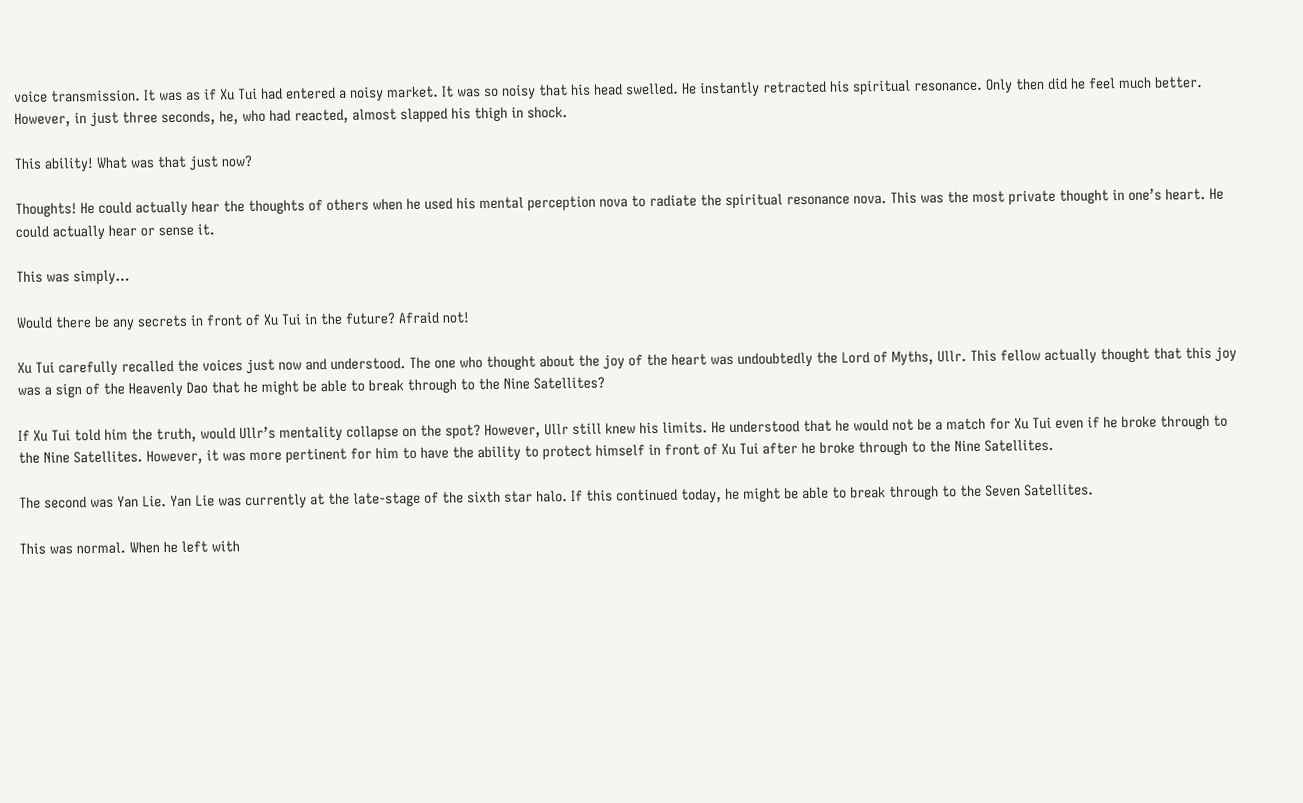voice transmission. It was as if Xu Tui had entered a noisy market. It was so noisy that his head swelled. He instantly retracted his spiritual resonance. Only then did he feel much better. However, in just three seconds, he, who had reacted, almost slapped his thigh in shock.

This ability! What was that just now?

Thoughts! He could actually hear the thoughts of others when he used his mental perception nova to radiate the spiritual resonance nova. This was the most private thought in one’s heart. He could actually hear or sense it.

This was simply…

Would there be any secrets in front of Xu Tui in the future? Afraid not!

Xu Tui carefully recalled the voices just now and understood. The one who thought about the joy of the heart was undoubtedly the Lord of Myths, Ullr. This fellow actually thought that this joy was a sign of the Heavenly Dao that he might be able to break through to the Nine Satellites?

If Xu Tui told him the truth, would Ullr’s mentality collapse on the spot? However, Ullr still knew his limits. He understood that he would not be a match for Xu Tui even if he broke through to the Nine Satellites. However, it was more pertinent for him to have the ability to protect himself in front of Xu Tui after he broke through to the Nine Satellites.

The second was Yan Lie. Yan Lie was currently at the late-stage of the sixth star halo. If this continued today, he might be able to break through to the Seven Satellites.

This was normal. When he left with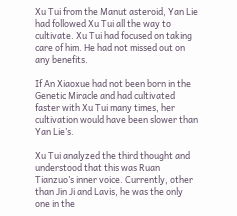Xu Tui from the Manut asteroid, Yan Lie had followed Xu Tui all the way to cultivate. Xu Tui had focused on taking care of him. He had not missed out on any benefits.

If An Xiaoxue had not been born in the Genetic Miracle and had cultivated faster with Xu Tui many times, her cultivation would have been slower than Yan Lie’s.

Xu Tui analyzed the third thought and understood that this was Ruan Tianzuo’s inner voice. Currently, other than Jin Ji and Lavis, he was the only one in the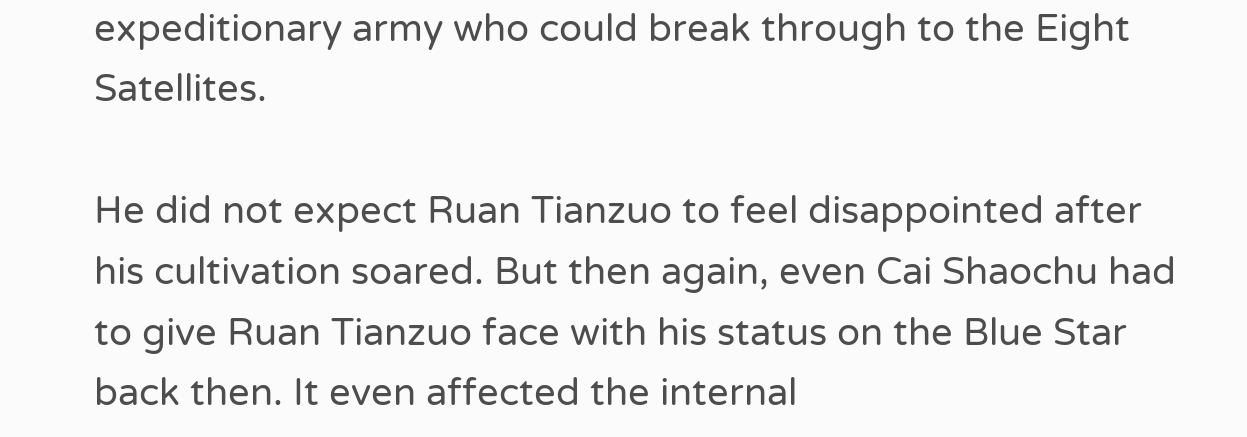expeditionary army who could break through to the Eight Satellites.

He did not expect Ruan Tianzuo to feel disappointed after his cultivation soared. But then again, even Cai Shaochu had to give Ruan Tianzuo face with his status on the Blue Star back then. It even affected the internal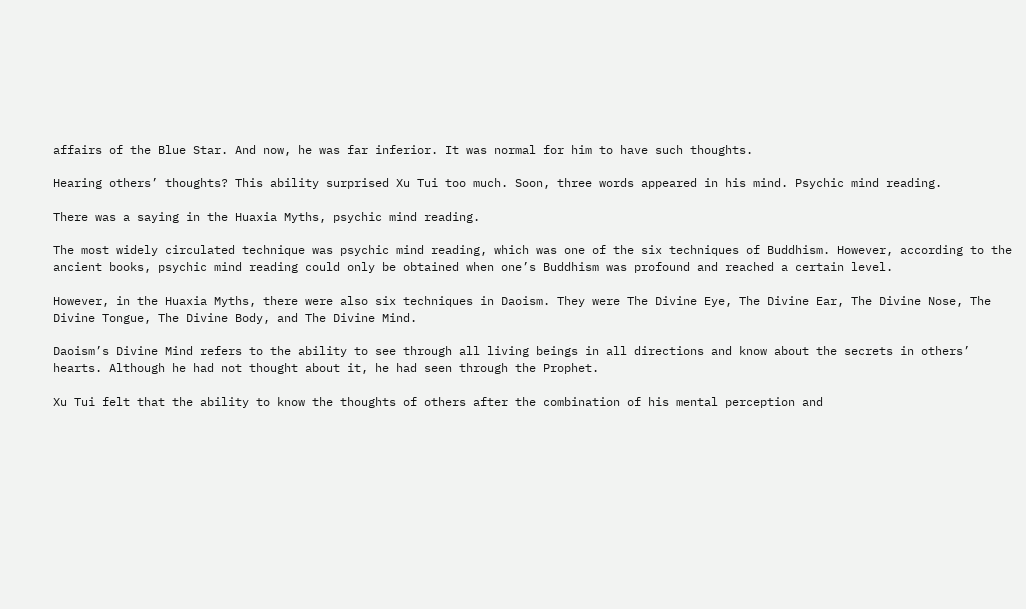affairs of the Blue Star. And now, he was far inferior. It was normal for him to have such thoughts.

Hearing others’ thoughts? This ability surprised Xu Tui too much. Soon, three words appeared in his mind. Psychic mind reading.

There was a saying in the Huaxia Myths, psychic mind reading.

The most widely circulated technique was psychic mind reading, which was one of the six techniques of Buddhism. However, according to the ancient books, psychic mind reading could only be obtained when one’s Buddhism was profound and reached a certain level.

However, in the Huaxia Myths, there were also six techniques in Daoism. They were The Divine Eye, The Divine Ear, The Divine Nose, The Divine Tongue, The Divine Body, and The Divine Mind.

Daoism’s Divine Mind refers to the ability to see through all living beings in all directions and know about the secrets in others’ hearts. Although he had not thought about it, he had seen through the Prophet.

Xu Tui felt that the ability to know the thoughts of others after the combination of his mental perception and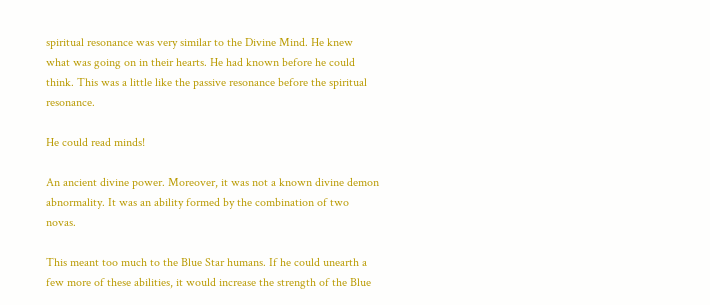spiritual resonance was very similar to the Divine Mind. He knew what was going on in their hearts. He had known before he could think. This was a little like the passive resonance before the spiritual resonance.

He could read minds!

An ancient divine power. Moreover, it was not a known divine demon abnormality. It was an ability formed by the combination of two novas.

This meant too much to the Blue Star humans. If he could unearth a few more of these abilities, it would increase the strength of the Blue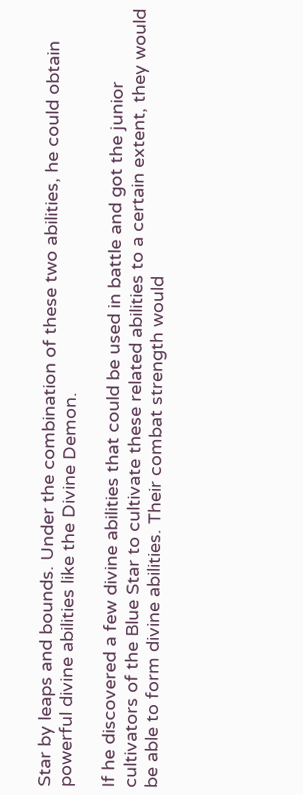Star by leaps and bounds. Under the combination of these two abilities, he could obtain powerful divine abilities like the Divine Demon.

If he discovered a few divine abilities that could be used in battle and got the junior cultivators of the Blue Star to cultivate these related abilities to a certain extent, they would be able to form divine abilities. Their combat strength would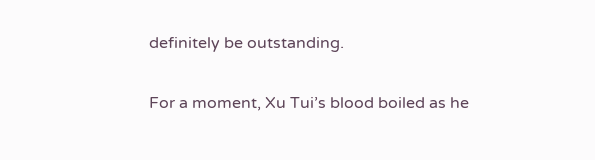definitely be outstanding.

For a moment, Xu Tui’s blood boiled as he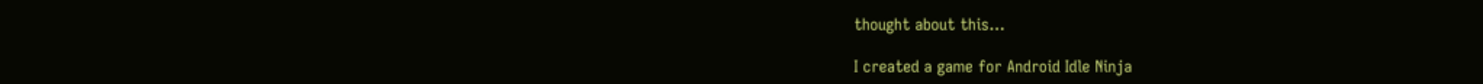thought about this…

I created a game for Android Idle Ninja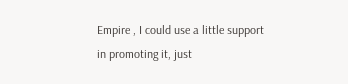Empire , I could use a little support in promoting it, just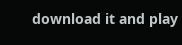download it and play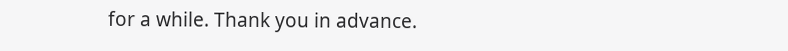for a while. Thank you in advance.